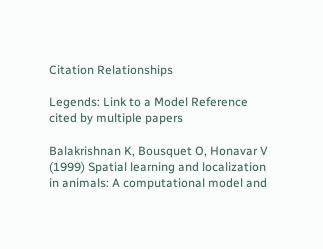Citation Relationships

Legends: Link to a Model Reference cited by multiple papers

Balakrishnan K, Bousquet O, Honavar V (1999) Spatial learning and localization in animals: A computational model and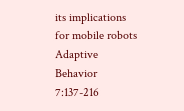its implications for mobile robots Adaptive Behavior 7:137-216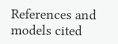References and models cited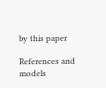by this paper

References and models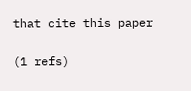that cite this paper

(1 refs)